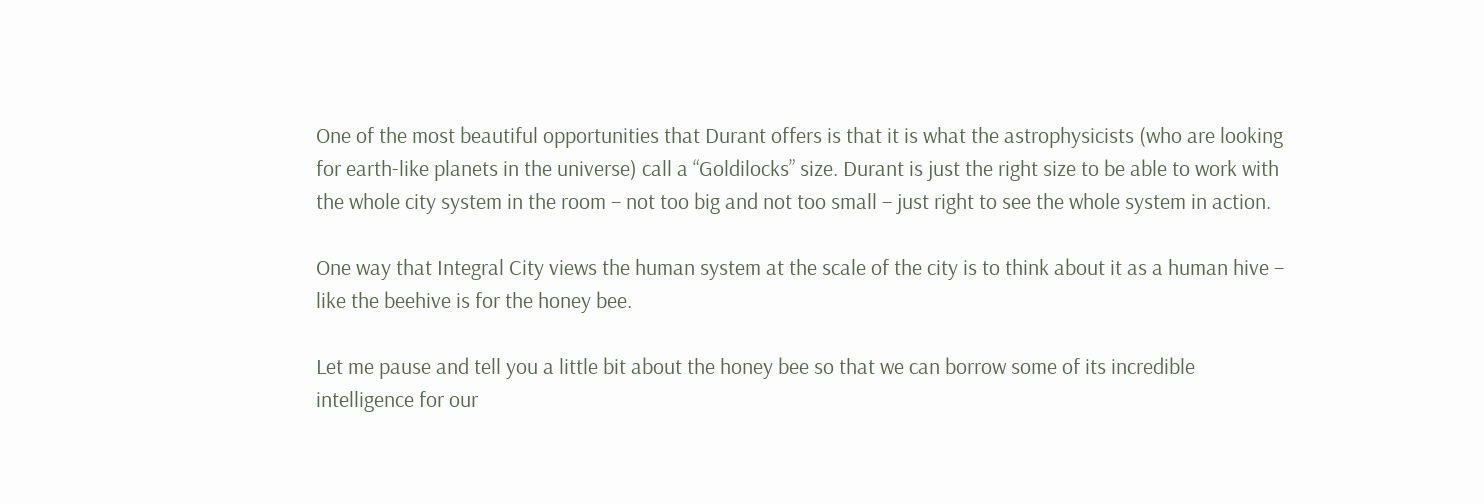One of the most beautiful opportunities that Durant offers is that it is what the astrophysicists (who are looking for earth-like planets in the universe) call a “Goldilocks” size. Durant is just the right size to be able to work with the whole city system in the room – not too big and not too small – just right to see the whole system in action.

One way that Integral City views the human system at the scale of the city is to think about it as a human hive – like the beehive is for the honey bee.

Let me pause and tell you a little bit about the honey bee so that we can borrow some of its incredible intelligence for our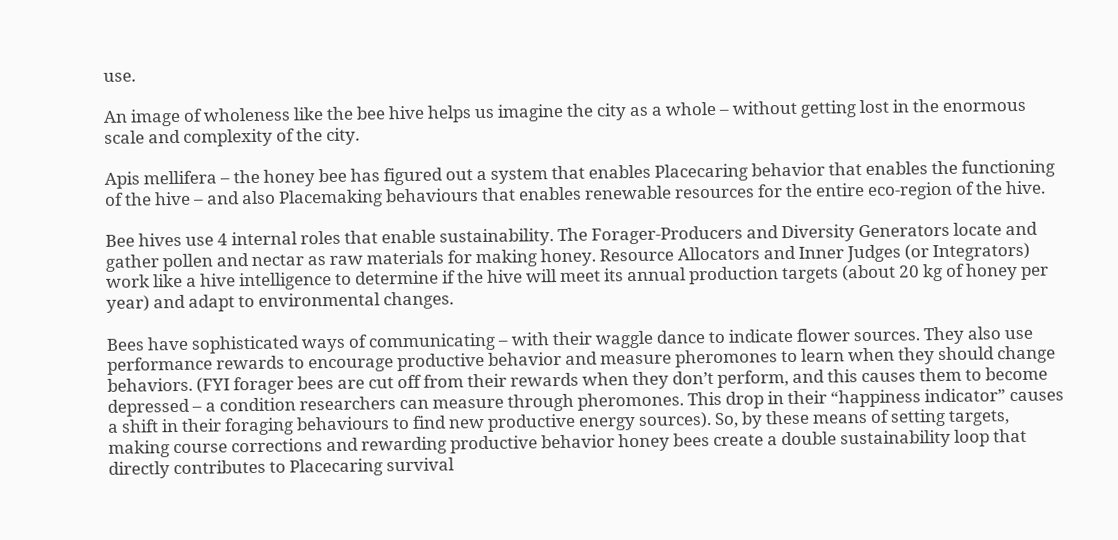use.

An image of wholeness like the bee hive helps us imagine the city as a whole – without getting lost in the enormous scale and complexity of the city.

Apis mellifera – the honey bee has figured out a system that enables Placecaring behavior that enables the functioning of the hive – and also Placemaking behaviours that enables renewable resources for the entire eco-region of the hive.

Bee hives use 4 internal roles that enable sustainability. The Forager-Producers and Diversity Generators locate and gather pollen and nectar as raw materials for making honey. Resource Allocators and Inner Judges (or Integrators) work like a hive intelligence to determine if the hive will meet its annual production targets (about 20 kg of honey per year) and adapt to environmental changes.

Bees have sophisticated ways of communicating – with their waggle dance to indicate flower sources. They also use performance rewards to encourage productive behavior and measure pheromones to learn when they should change behaviors. (FYI forager bees are cut off from their rewards when they don’t perform, and this causes them to become depressed – a condition researchers can measure through pheromones. This drop in their “happiness indicator” causes a shift in their foraging behaviours to find new productive energy sources). So, by these means of setting targets, making course corrections and rewarding productive behavior honey bees create a double sustainability loop that directly contributes to Placecaring survival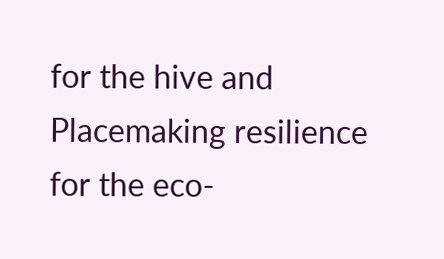for the hive and Placemaking resilience for the eco-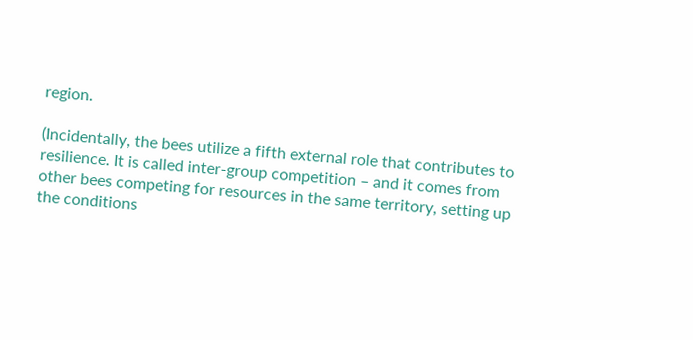region.

(Incidentally, the bees utilize a fifth external role that contributes to resilience. It is called inter-group competition – and it comes from other bees competing for resources in the same territory, setting up the conditions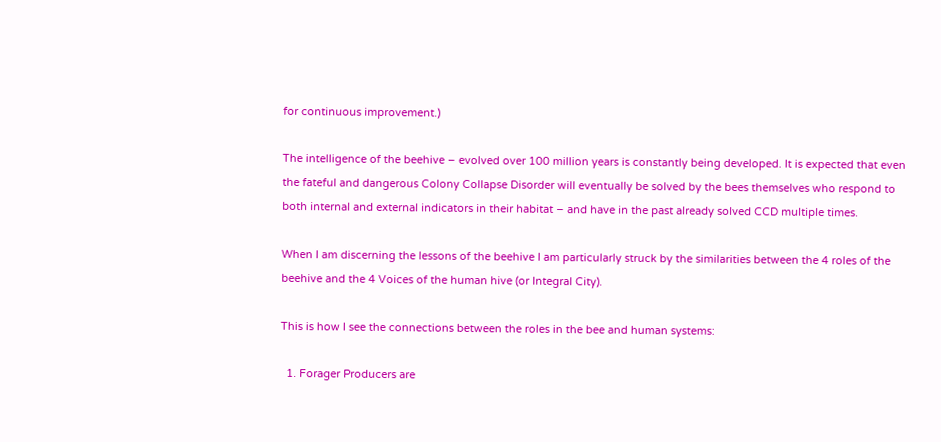for continuous improvement.)

The intelligence of the beehive – evolved over 100 million years is constantly being developed. It is expected that even the fateful and dangerous Colony Collapse Disorder will eventually be solved by the bees themselves who respond to both internal and external indicators in their habitat – and have in the past already solved CCD multiple times.

When I am discerning the lessons of the beehive I am particularly struck by the similarities between the 4 roles of the beehive and the 4 Voices of the human hive (or Integral City).

This is how I see the connections between the roles in the bee and human systems:

  1. Forager Producers are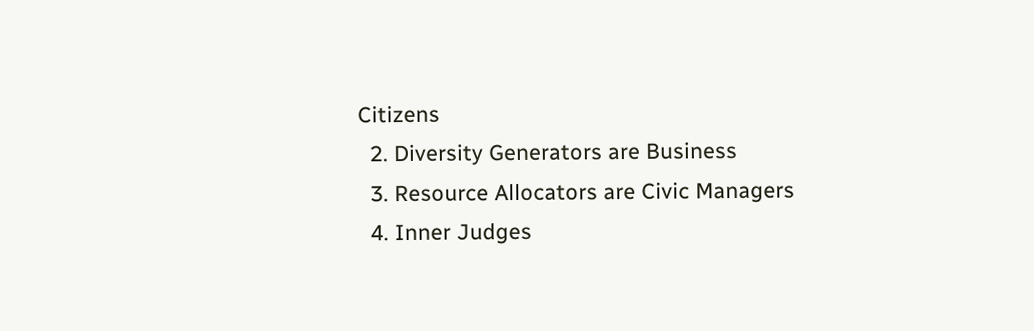Citizens
  2. Diversity Generators are Business
  3. Resource Allocators are Civic Managers
  4. Inner Judges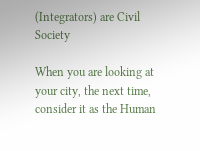(Integrators) are Civil Society

When you are looking at your city, the next time, consider it as the Human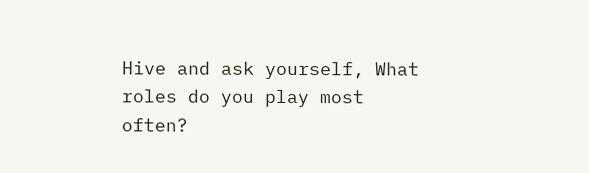Hive and ask yourself, What roles do you play most often?